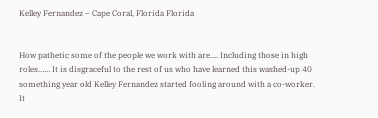Kelley Fernandez – Cape Coral, Florida Florida


How pathetic some of the people we work with are…. Including those in high roles…… It is disgraceful to the rest of us who have learned this washed-up 40 something year old Kelley Fernandez started fooling around with a co-worker. It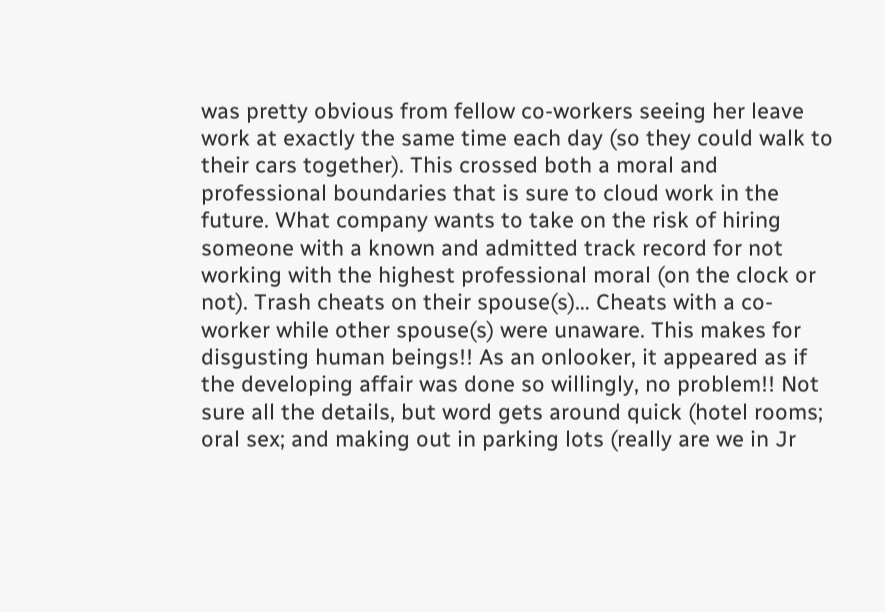was pretty obvious from fellow co-workers seeing her leave work at exactly the same time each day (so they could walk to their cars together). This crossed both a moral and professional boundaries that is sure to cloud work in the future. What company wants to take on the risk of hiring someone with a known and admitted track record for not working with the highest professional moral (on the clock or not). Trash cheats on their spouse(s)… Cheats with a co-worker while other spouse(s) were unaware. This makes for disgusting human beings!! As an onlooker, it appeared as if the developing affair was done so willingly, no problem!! Not sure all the details, but word gets around quick (hotel rooms; oral sex; and making out in parking lots (really are we in Jr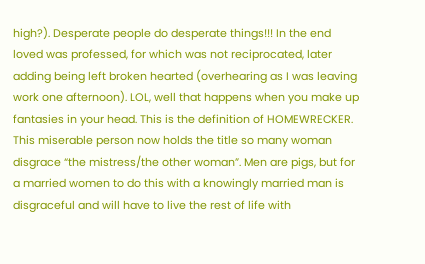high?). Desperate people do desperate things!!! In the end loved was professed, for which was not reciprocated, later adding being left broken hearted (overhearing as I was leaving work one afternoon). LOL, well that happens when you make up fantasies in your head. This is the definition of HOMEWRECKER. This miserable person now holds the title so many woman disgrace “the mistress/the other woman”. Men are pigs, but for a married women to do this with a knowingly married man is disgraceful and will have to live the rest of life with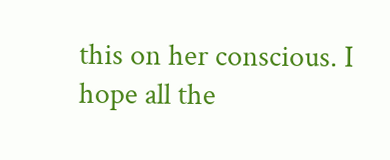this on her conscious. I hope all the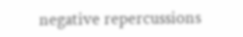negative repercussions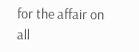for the affair on all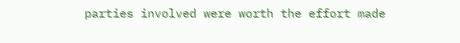parties involved were worth the effort made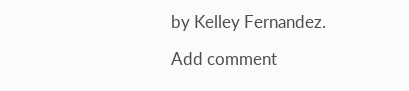by Kelley Fernandez.

Add comment